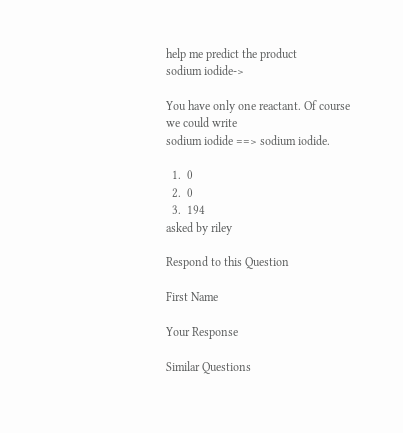help me predict the product
sodium iodide->

You have only one reactant. Of course we could write
sodium iodide ==> sodium iodide.

  1.  0
  2.  0
  3.  194
asked by riley

Respond to this Question

First Name

Your Response

Similar Questions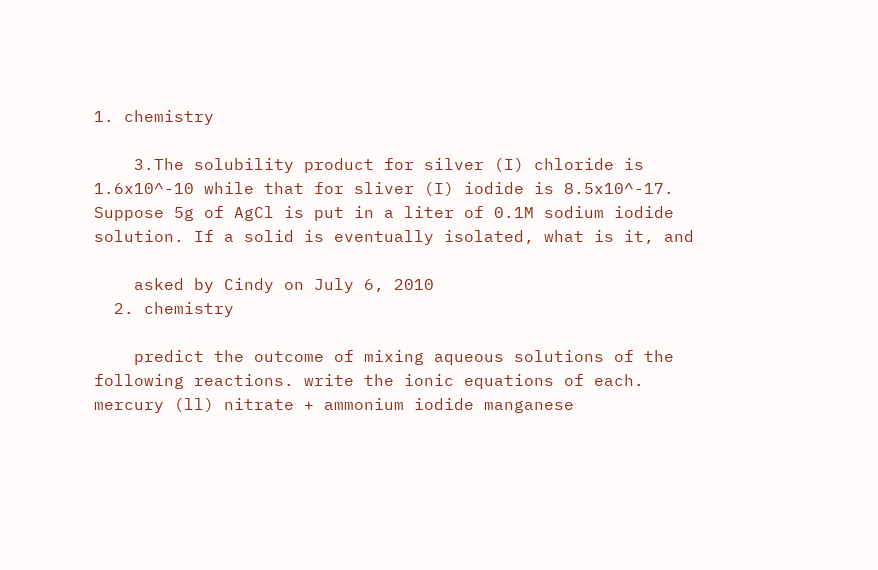1. chemistry

    3.The solubility product for silver (I) chloride is 1.6x10^-10 while that for sliver (I) iodide is 8.5x10^-17. Suppose 5g of AgCl is put in a liter of 0.1M sodium iodide solution. If a solid is eventually isolated, what is it, and

    asked by Cindy on July 6, 2010
  2. chemistry

    predict the outcome of mixing aqueous solutions of the following reactions. write the ionic equations of each. mercury (ll) nitrate + ammonium iodide manganese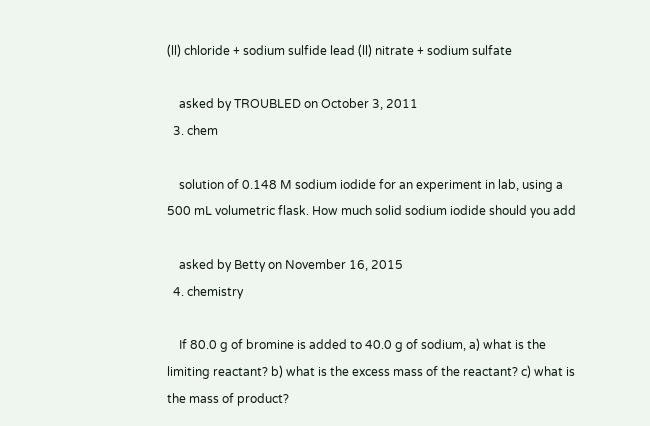(ll) chloride + sodium sulfide lead (ll) nitrate + sodium sulfate

    asked by TROUBLED on October 3, 2011
  3. chem

    solution of 0.148 M sodium iodide for an experiment in lab, using a 500 mL volumetric flask. How much solid sodium iodide should you add

    asked by Betty on November 16, 2015
  4. chemistry

    If 80.0 g of bromine is added to 40.0 g of sodium, a) what is the limiting reactant? b) what is the excess mass of the reactant? c) what is the mass of product?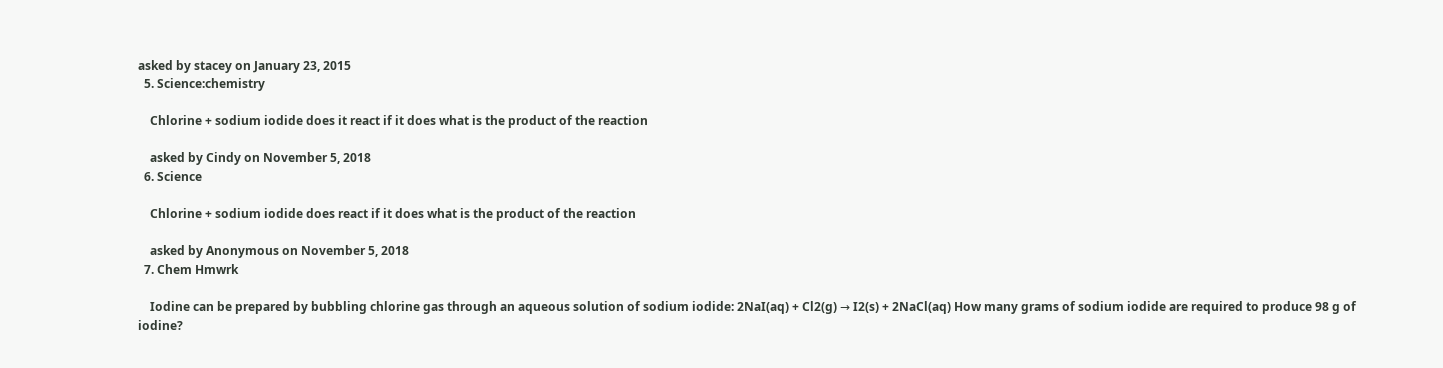asked by stacey on January 23, 2015
  5. Science:chemistry

    Chlorine + sodium iodide does it react if it does what is the product of the reaction

    asked by Cindy on November 5, 2018
  6. Science

    Chlorine + sodium iodide does react if it does what is the product of the reaction

    asked by Anonymous on November 5, 2018
  7. Chem Hmwrk

    Iodine can be prepared by bubbling chlorine gas through an aqueous solution of sodium iodide: 2NaI(aq) + Cl2(g) → I2(s) + 2NaCl(aq) How many grams of sodium iodide are required to produce 98 g of iodine?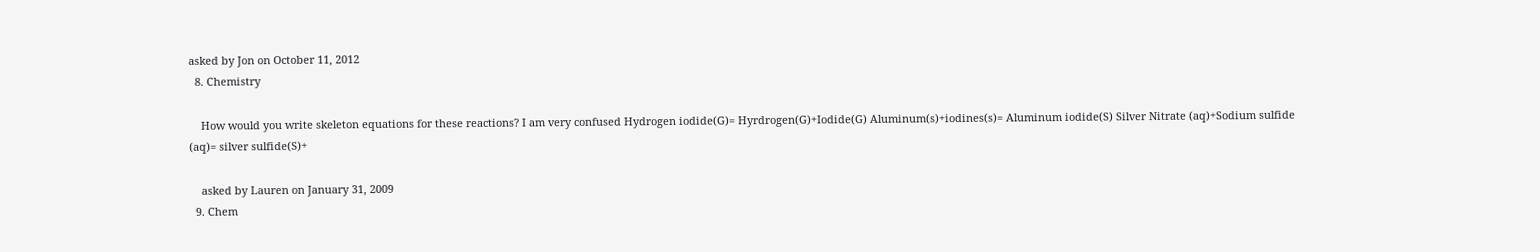asked by Jon on October 11, 2012
  8. Chemistry

    How would you write skeleton equations for these reactions? I am very confused Hydrogen iodide(G)= Hyrdrogen(G)+Iodide(G) Aluminum(s)+iodines(s)= Aluminum iodide(S) Silver Nitrate (aq)+Sodium sulfide (aq)= silver sulfide(S)+

    asked by Lauren on January 31, 2009
  9. Chem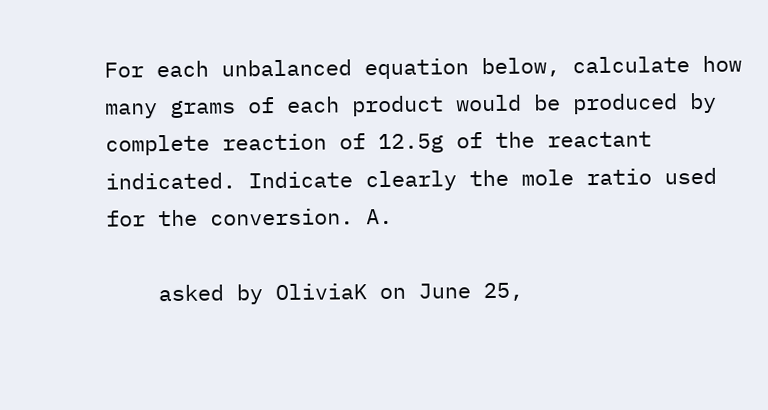For each unbalanced equation below, calculate how many grams of each product would be produced by complete reaction of 12.5g of the reactant indicated. Indicate clearly the mole ratio used for the conversion. A.

    asked by OliviaK on June 25,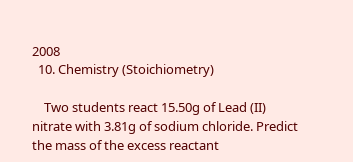2008
  10. Chemistry (Stoichiometry)

    Two students react 15.50g of Lead (II) nitrate with 3.81g of sodium chloride. Predict the mass of the excess reactant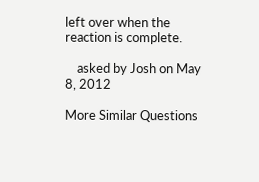left over when the reaction is complete.

    asked by Josh on May 8, 2012

More Similar Questions